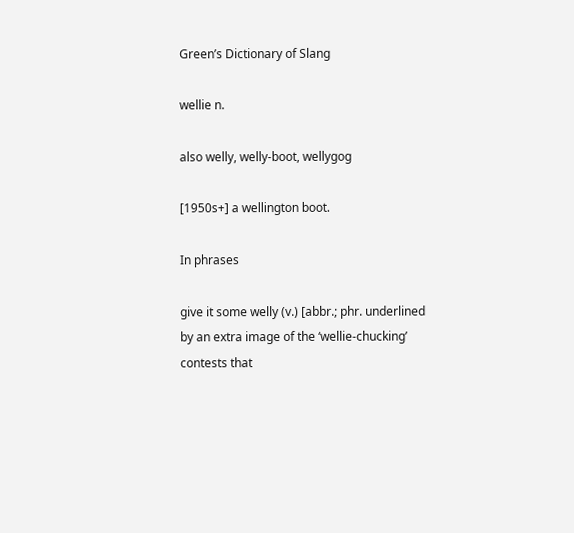Green’s Dictionary of Slang

wellie n.

also welly, welly-boot, wellygog

[1950s+] a wellington boot.

In phrases

give it some welly (v.) [abbr.; phr. underlined by an extra image of the ‘wellie-chucking’ contests that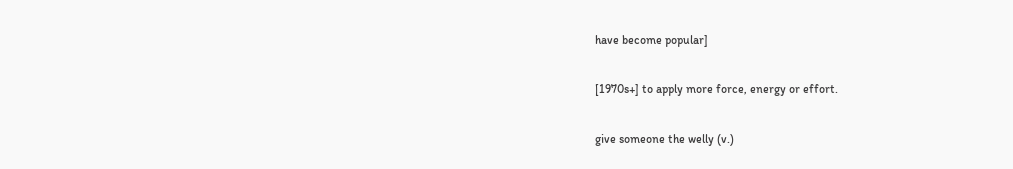have become popular]

[1970s+] to apply more force, energy or effort.

give someone the welly (v.)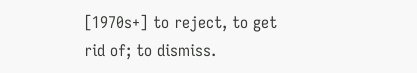[1970s+] to reject, to get rid of; to dismiss.